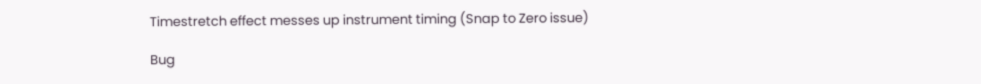Timestretch effect messes up instrument timing (Snap to Zero issue)

Bug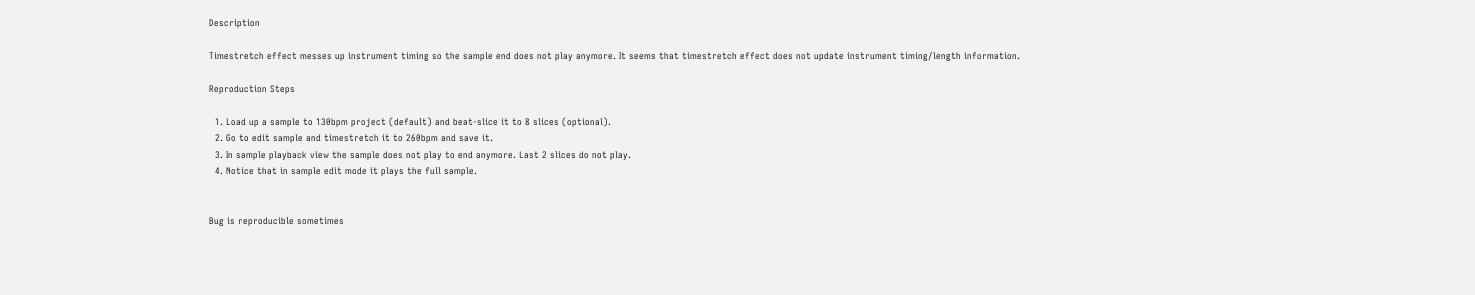Description

Timestretch effect messes up instrument timing so the sample end does not play anymore. It seems that timestretch effect does not update instrument timing/length information.

Reproduction Steps

  1. Load up a sample to 130bpm project (default) and beat-slice it to 8 slices (optional).
  2. Go to edit sample and timestretch it to 260bpm and save it.
  3. In sample playback view the sample does not play to end anymore. Last 2 slices do not play.
  4. Notice that in sample edit mode it plays the full sample.


Bug is reproducible sometimes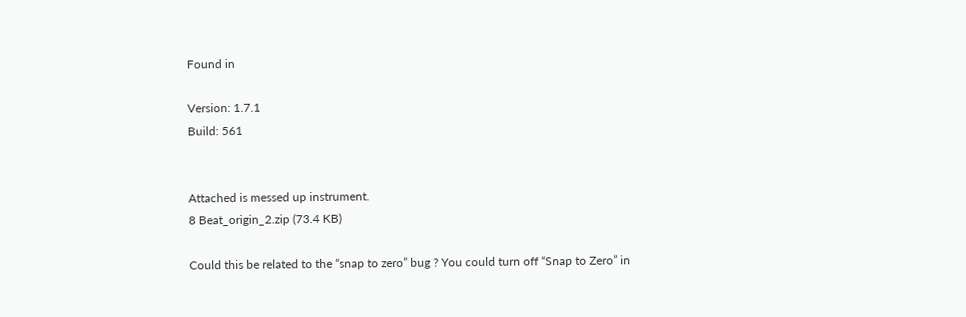Found in

Version: 1.7.1
Build: 561


Attached is messed up instrument.
8 Beat_origin_2.zip (73.4 KB)

Could this be related to the “snap to zero” bug ? You could turn off “Snap to Zero” in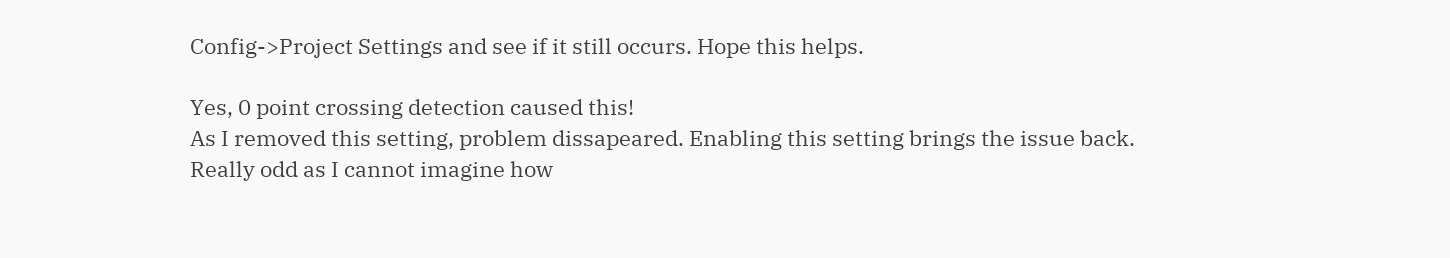Config->Project Settings and see if it still occurs. Hope this helps.

Yes, 0 point crossing detection caused this!
As I removed this setting, problem dissapeared. Enabling this setting brings the issue back.
Really odd as I cannot imagine how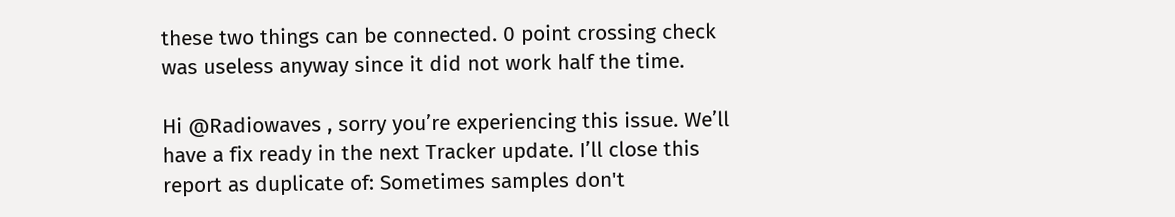these two things can be connected. 0 point crossing check was useless anyway since it did not work half the time.

Hi @Radiowaves , sorry you’re experiencing this issue. We’ll have a fix ready in the next Tracker update. I’ll close this report as duplicate of: Sometimes samples don't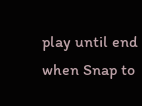play until end when Snap to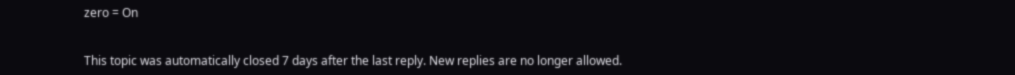zero = On


This topic was automatically closed 7 days after the last reply. New replies are no longer allowed.